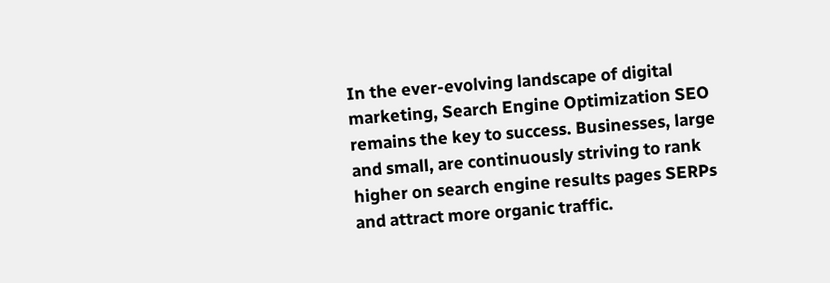In the ever-evolving landscape of digital marketing, Search Engine Optimization SEO remains the key to success. Businesses, large and small, are continuously striving to rank higher on search engine results pages SERPs and attract more organic traffic.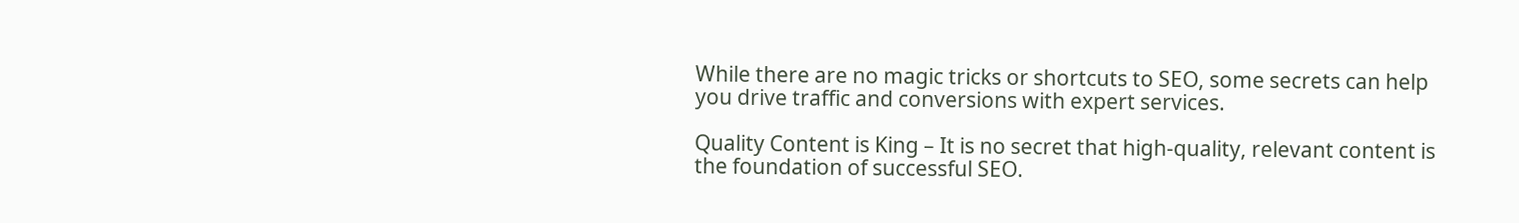While there are no magic tricks or shortcuts to SEO, some secrets can help you drive traffic and conversions with expert services.

Quality Content is King – It is no secret that high-quality, relevant content is the foundation of successful SEO.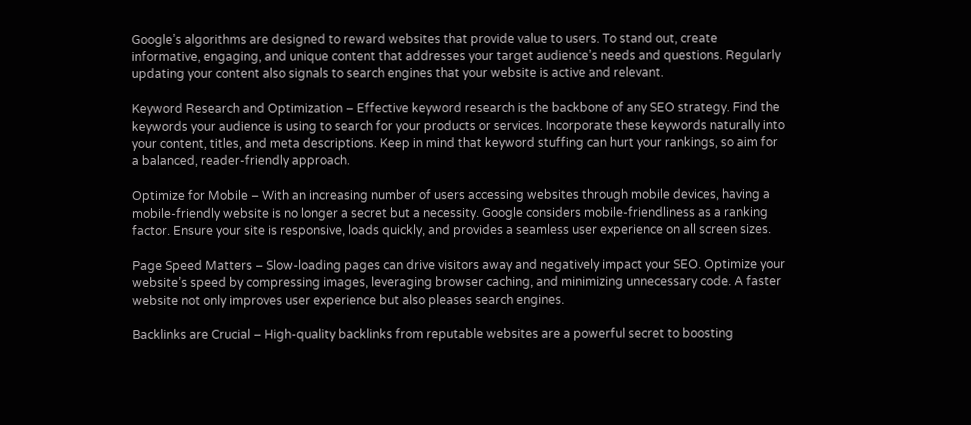Google’s algorithms are designed to reward websites that provide value to users. To stand out, create informative, engaging, and unique content that addresses your target audience’s needs and questions. Regularly updating your content also signals to search engines that your website is active and relevant.

Keyword Research and Optimization – Effective keyword research is the backbone of any SEO strategy. Find the keywords your audience is using to search for your products or services. Incorporate these keywords naturally into your content, titles, and meta descriptions. Keep in mind that keyword stuffing can hurt your rankings, so aim for a balanced, reader-friendly approach.

Optimize for Mobile – With an increasing number of users accessing websites through mobile devices, having a mobile-friendly website is no longer a secret but a necessity. Google considers mobile-friendliness as a ranking factor. Ensure your site is responsive, loads quickly, and provides a seamless user experience on all screen sizes.

Page Speed Matters – Slow-loading pages can drive visitors away and negatively impact your SEO. Optimize your website’s speed by compressing images, leveraging browser caching, and minimizing unnecessary code. A faster website not only improves user experience but also pleases search engines.

Backlinks are Crucial – High-quality backlinks from reputable websites are a powerful secret to boosting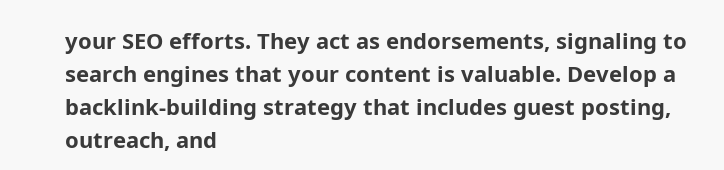your SEO efforts. They act as endorsements, signaling to search engines that your content is valuable. Develop a backlink-building strategy that includes guest posting, outreach, and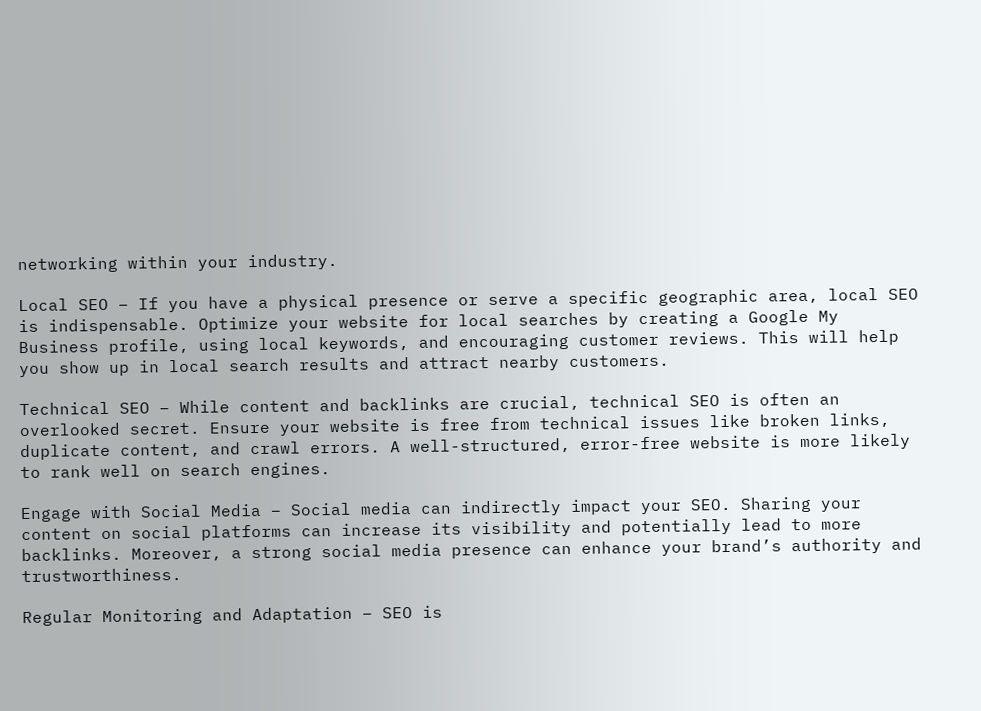networking within your industry.

Local SEO – If you have a physical presence or serve a specific geographic area, local SEO is indispensable. Optimize your website for local searches by creating a Google My Business profile, using local keywords, and encouraging customer reviews. This will help you show up in local search results and attract nearby customers.

Technical SEO – While content and backlinks are crucial, technical SEO is often an overlooked secret. Ensure your website is free from technical issues like broken links, duplicate content, and crawl errors. A well-structured, error-free website is more likely to rank well on search engines.

Engage with Social Media – Social media can indirectly impact your SEO. Sharing your content on social platforms can increase its visibility and potentially lead to more backlinks. Moreover, a strong social media presence can enhance your brand’s authority and trustworthiness.

Regular Monitoring and Adaptation – SEO is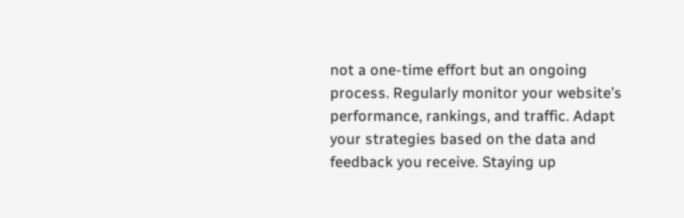not a one-time effort but an ongoing process. Regularly monitor your website’s performance, rankings, and traffic. Adapt your strategies based on the data and feedback you receive. Staying up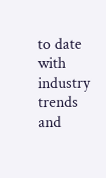to date with industry trends and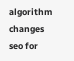algorithm changes seo for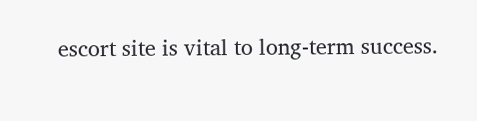escort site is vital to long-term success.